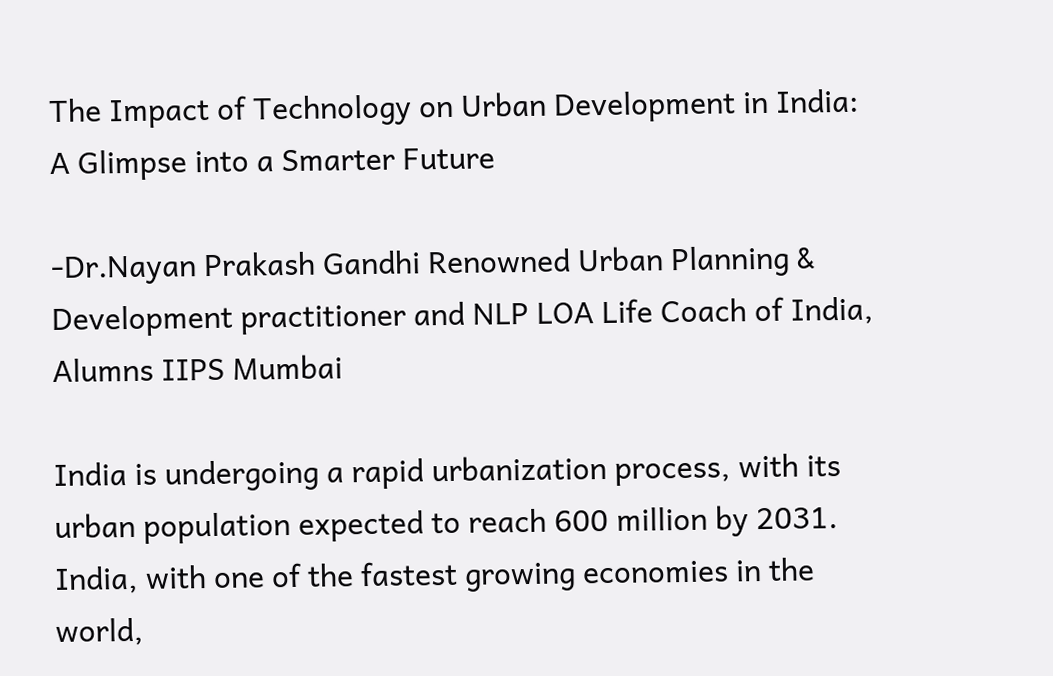The Impact of Technology on Urban Development in India: A Glimpse into a Smarter Future

-Dr.Nayan Prakash Gandhi Renowned Urban Planning & Development practitioner and NLP LOA Life Coach of India, Alumns IIPS Mumbai

India is undergoing a rapid urbanization process, with its urban population expected to reach 600 million by 2031. India, with one of the fastest growing economies in the world,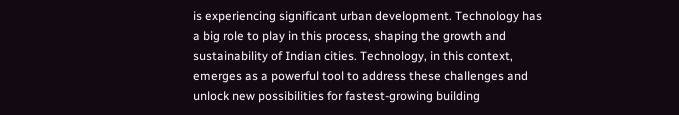is experiencing significant urban development. Technology has a big role to play in this process, shaping the growth and sustainability of Indian cities. Technology, in this context, emerges as a powerful tool to address these challenges and unlock new possibilities for fastest-growing building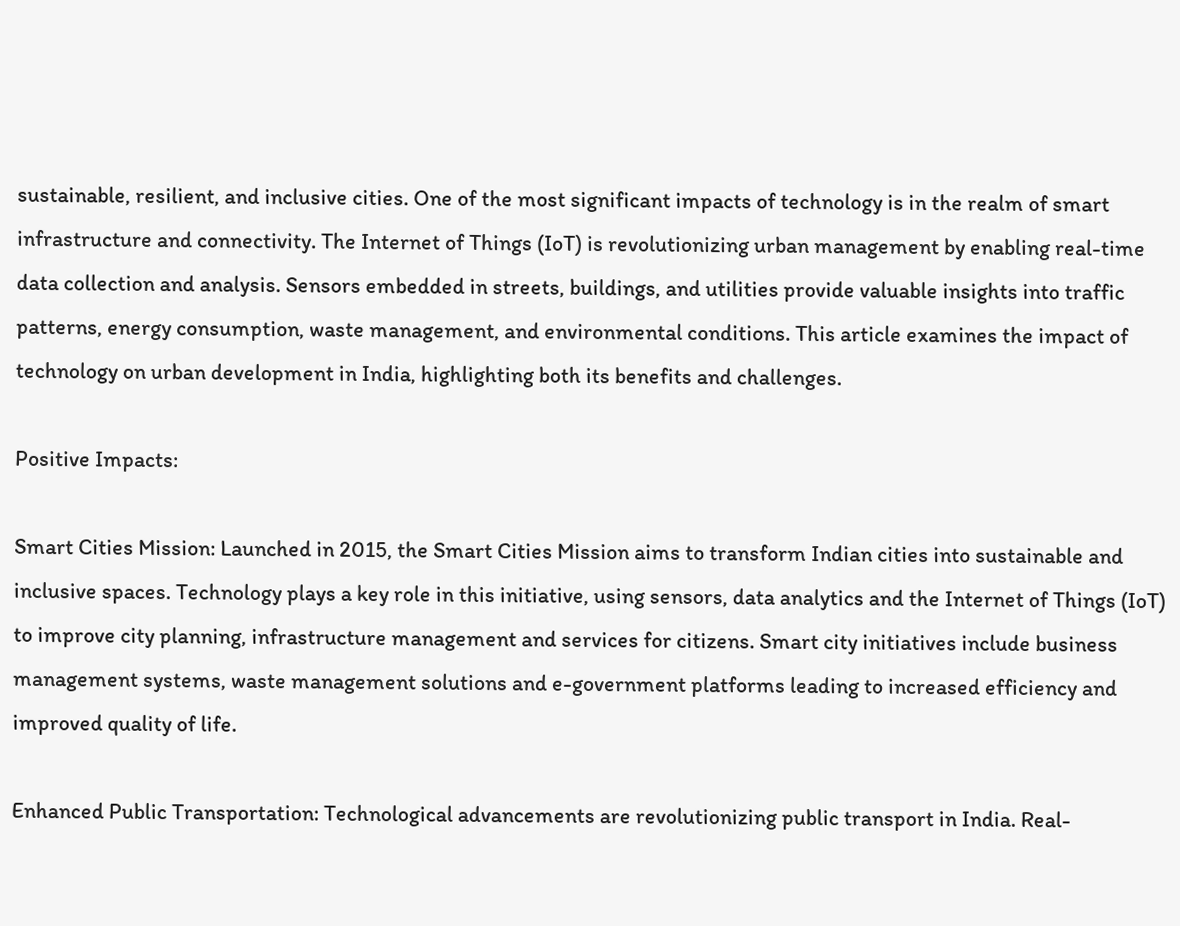sustainable, resilient, and inclusive cities. One of the most significant impacts of technology is in the realm of smart infrastructure and connectivity. The Internet of Things (IoT) is revolutionizing urban management by enabling real-time data collection and analysis. Sensors embedded in streets, buildings, and utilities provide valuable insights into traffic patterns, energy consumption, waste management, and environmental conditions. This article examines the impact of technology on urban development in India, highlighting both its benefits and challenges.

Positive Impacts:

Smart Cities Mission: Launched in 2015, the Smart Cities Mission aims to transform Indian cities into sustainable and inclusive spaces. Technology plays a key role in this initiative, using sensors, data analytics and the Internet of Things (IoT) to improve city planning, infrastructure management and services for citizens. Smart city initiatives include business management systems, waste management solutions and e-government platforms leading to increased efficiency and improved quality of life.

Enhanced Public Transportation: Technological advancements are revolutionizing public transport in India. Real-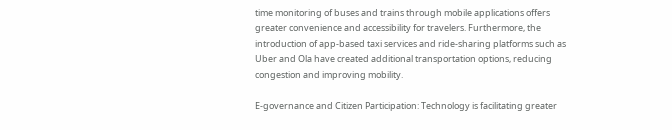time monitoring of buses and trains through mobile applications offers greater convenience and accessibility for travelers. Furthermore, the introduction of app-based taxi services and ride-sharing platforms such as Uber and Ola have created additional transportation options, reducing congestion and improving mobility.

E-governance and Citizen Participation: Technology is facilitating greater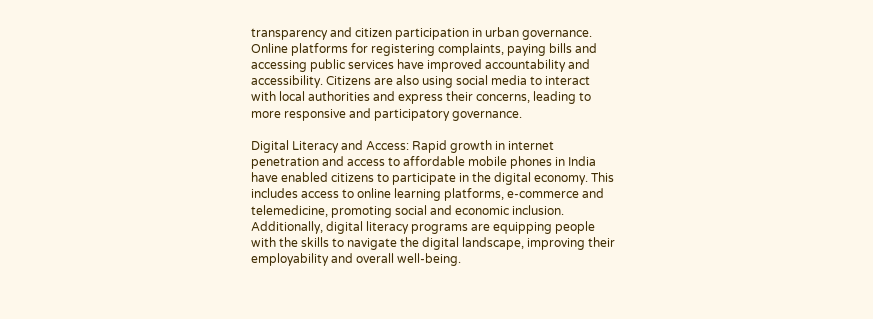transparency and citizen participation in urban governance. Online platforms for registering complaints, paying bills and accessing public services have improved accountability and accessibility. Citizens are also using social media to interact with local authorities and express their concerns, leading to more responsive and participatory governance.

Digital Literacy and Access: Rapid growth in internet penetration and access to affordable mobile phones in India have enabled citizens to participate in the digital economy. This includes access to online learning platforms, e-commerce and telemedicine, promoting social and economic inclusion. Additionally, digital literacy programs are equipping people with the skills to navigate the digital landscape, improving their employability and overall well-being.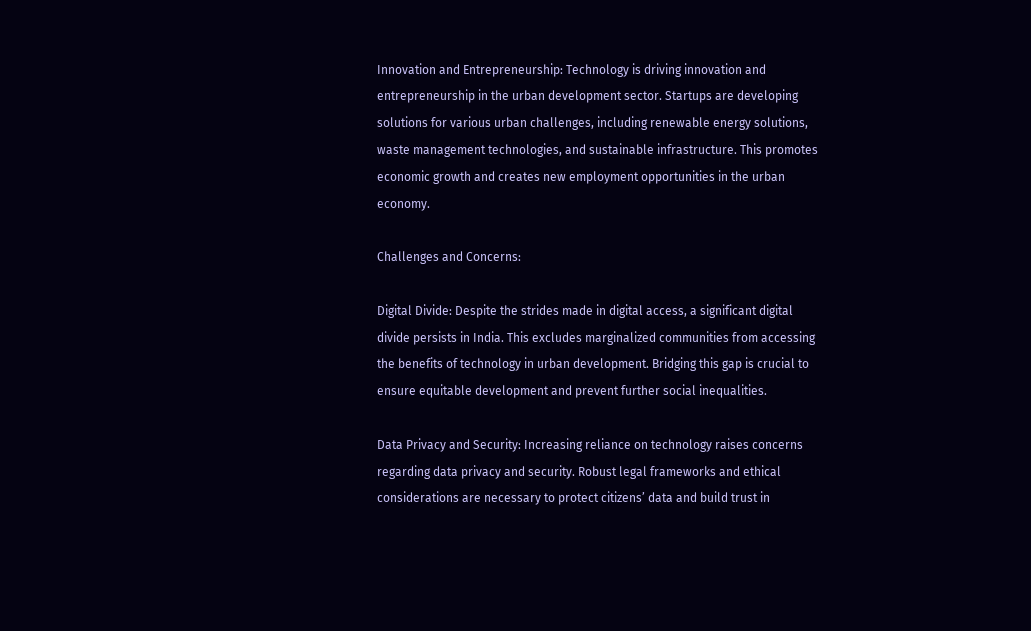Innovation and Entrepreneurship: Technology is driving innovation and entrepreneurship in the urban development sector. Startups are developing solutions for various urban challenges, including renewable energy solutions, waste management technologies, and sustainable infrastructure. This promotes economic growth and creates new employment opportunities in the urban economy.

Challenges and Concerns:

Digital Divide: Despite the strides made in digital access, a significant digital divide persists in India. This excludes marginalized communities from accessing the benefits of technology in urban development. Bridging this gap is crucial to ensure equitable development and prevent further social inequalities.

Data Privacy and Security: Increasing reliance on technology raises concerns regarding data privacy and security. Robust legal frameworks and ethical considerations are necessary to protect citizens’ data and build trust in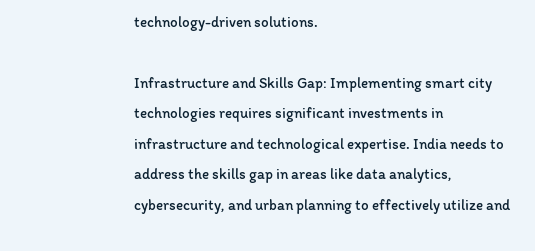technology-driven solutions.

Infrastructure and Skills Gap: Implementing smart city technologies requires significant investments in infrastructure and technological expertise. India needs to address the skills gap in areas like data analytics, cybersecurity, and urban planning to effectively utilize and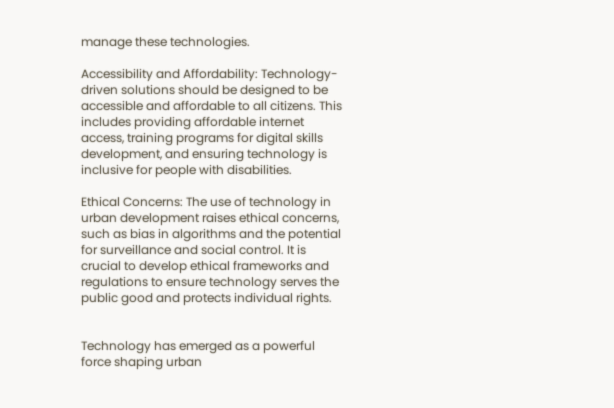manage these technologies.

Accessibility and Affordability: Technology-driven solutions should be designed to be accessible and affordable to all citizens. This includes providing affordable internet access, training programs for digital skills development, and ensuring technology is inclusive for people with disabilities.

Ethical Concerns: The use of technology in urban development raises ethical concerns, such as bias in algorithms and the potential for surveillance and social control. It is crucial to develop ethical frameworks and regulations to ensure technology serves the public good and protects individual rights.


Technology has emerged as a powerful force shaping urban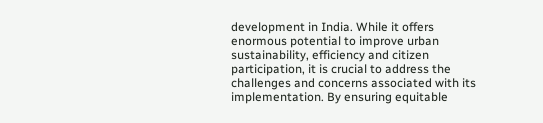development in India. While it offers enormous potential to improve urban sustainability, efficiency and citizen participation, it is crucial to address the challenges and concerns associated with its implementation. By ensuring equitable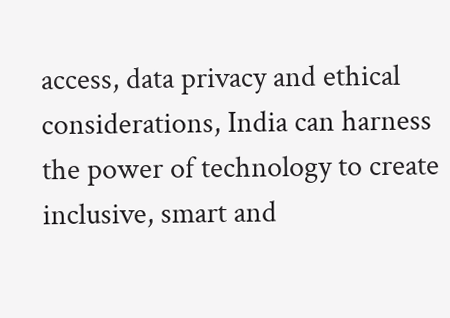access, data privacy and ethical considerations, India can harness the power of technology to create inclusive, smart and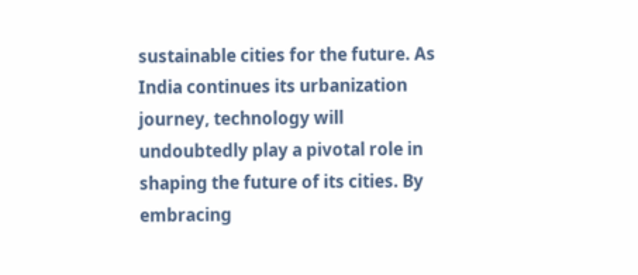sustainable cities for the future. As India continues its urbanization journey, technology will undoubtedly play a pivotal role in shaping the future of its cities. By embracing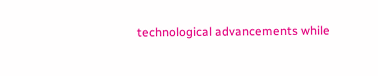technological advancements while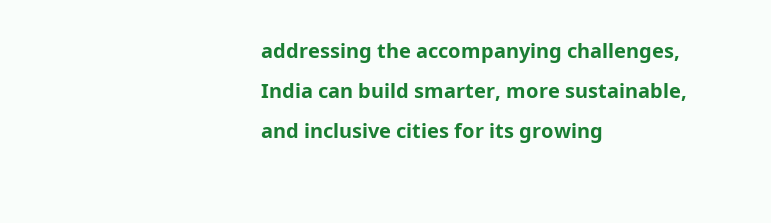addressing the accompanying challenges, India can build smarter, more sustainable, and inclusive cities for its growing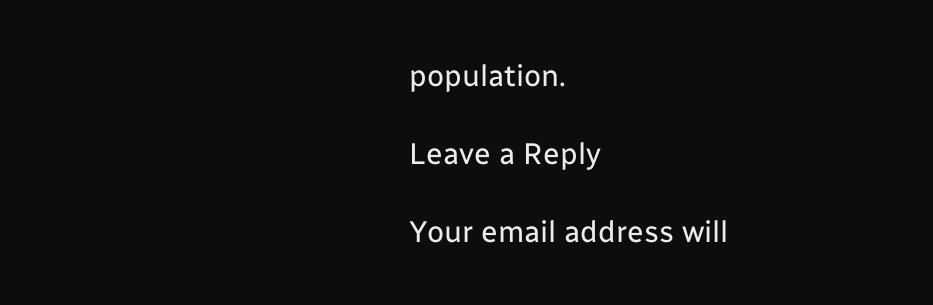population.

Leave a Reply

Your email address will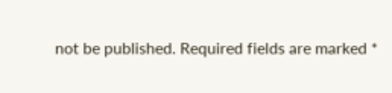not be published. Required fields are marked *